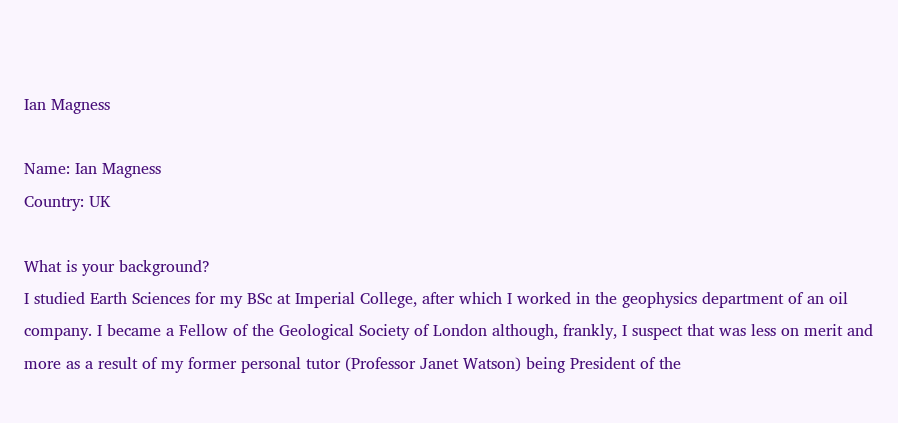Ian Magness

Name: Ian Magness
Country: UK

What is your background?
I studied Earth Sciences for my BSc at Imperial College, after which I worked in the geophysics department of an oil company. I became a Fellow of the Geological Society of London although, frankly, I suspect that was less on merit and more as a result of my former personal tutor (Professor Janet Watson) being President of the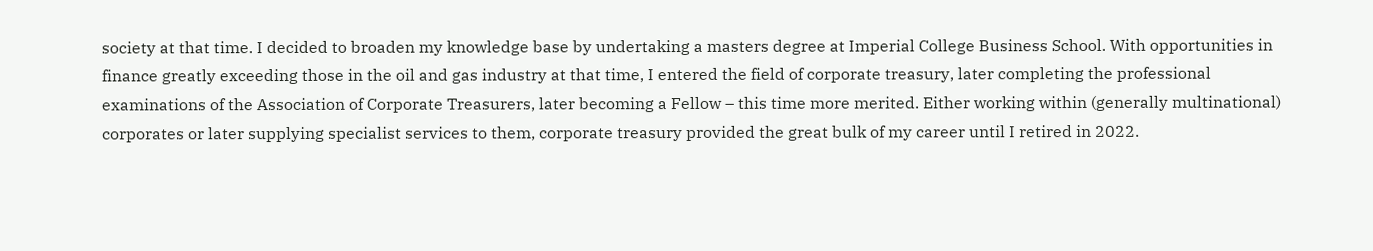society at that time. I decided to broaden my knowledge base by undertaking a masters degree at Imperial College Business School. With opportunities in finance greatly exceeding those in the oil and gas industry at that time, I entered the field of corporate treasury, later completing the professional examinations of the Association of Corporate Treasurers, later becoming a Fellow – this time more merited. Either working within (generally multinational) corporates or later supplying specialist services to them, corporate treasury provided the great bulk of my career until I retired in 2022.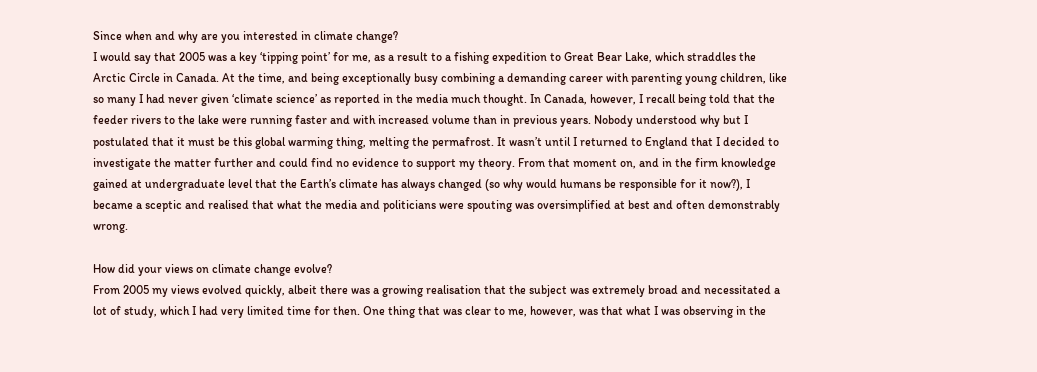Since when and why are you interested in climate change?
I would say that 2005 was a key ‘tipping point’ for me, as a result to a fishing expedition to Great Bear Lake, which straddles the Arctic Circle in Canada. At the time, and being exceptionally busy combining a demanding career with parenting young children, like so many I had never given ‘climate science’ as reported in the media much thought. In Canada, however, I recall being told that the feeder rivers to the lake were running faster and with increased volume than in previous years. Nobody understood why but I postulated that it must be this global warming thing, melting the permafrost. It wasn’t until I returned to England that I decided to investigate the matter further and could find no evidence to support my theory. From that moment on, and in the firm knowledge gained at undergraduate level that the Earth’s climate has always changed (so why would humans be responsible for it now?), I became a sceptic and realised that what the media and politicians were spouting was oversimplified at best and often demonstrably wrong.

How did your views on climate change evolve?
From 2005 my views evolved quickly, albeit there was a growing realisation that the subject was extremely broad and necessitated a lot of study, which I had very limited time for then. One thing that was clear to me, however, was that what I was observing in the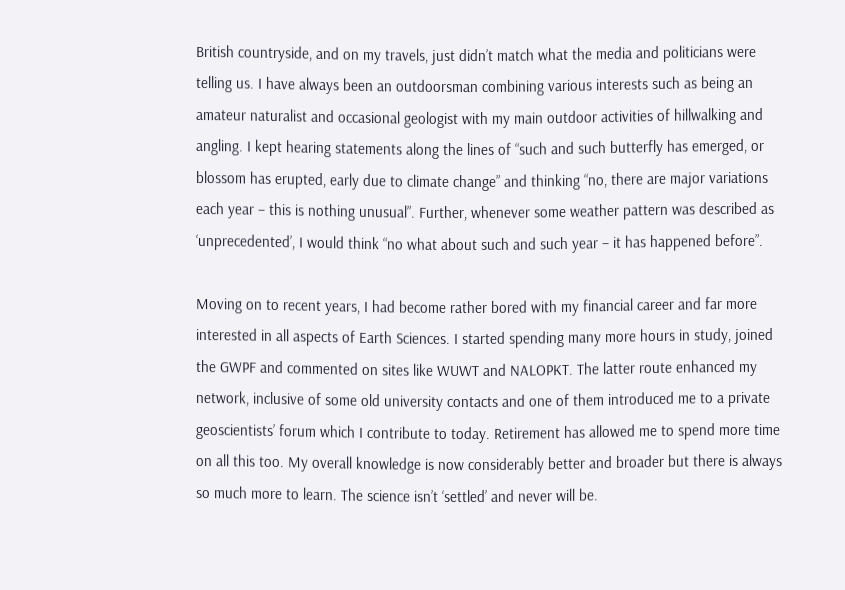British countryside, and on my travels, just didn’t match what the media and politicians were telling us. I have always been an outdoorsman combining various interests such as being an amateur naturalist and occasional geologist with my main outdoor activities of hillwalking and angling. I kept hearing statements along the lines of “such and such butterfly has emerged, or blossom has erupted, early due to climate change” and thinking “no, there are major variations each year – this is nothing unusual”. Further, whenever some weather pattern was described as ‘unprecedented’, I would think “no what about such and such year – it has happened before”.

Moving on to recent years, I had become rather bored with my financial career and far more interested in all aspects of Earth Sciences. I started spending many more hours in study, joined the GWPF and commented on sites like WUWT and NALOPKT. The latter route enhanced my network, inclusive of some old university contacts and one of them introduced me to a private geoscientists’ forum which I contribute to today. Retirement has allowed me to spend more time on all this too. My overall knowledge is now considerably better and broader but there is always so much more to learn. The science isn’t ‘settled’ and never will be.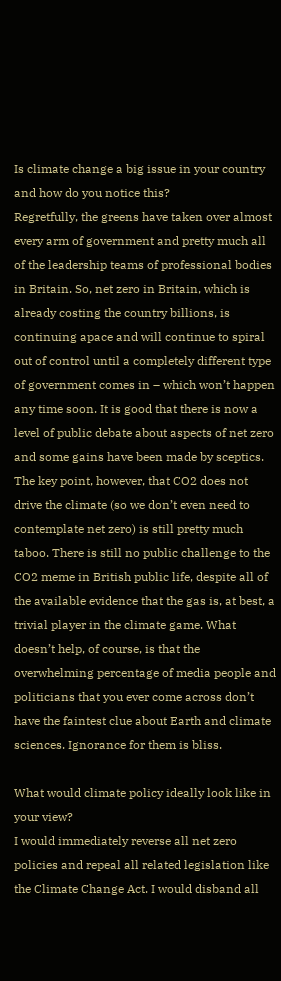Is climate change a big issue in your country and how do you notice this?
Regretfully, the greens have taken over almost every arm of government and pretty much all of the leadership teams of professional bodies in Britain. So, net zero in Britain, which is already costing the country billions, is continuing apace and will continue to spiral out of control until a completely different type of government comes in – which won’t happen any time soon. It is good that there is now a level of public debate about aspects of net zero and some gains have been made by sceptics. The key point, however, that CO2 does not drive the climate (so we don’t even need to contemplate net zero) is still pretty much taboo. There is still no public challenge to the CO2 meme in British public life, despite all of the available evidence that the gas is, at best, a trivial player in the climate game. What doesn’t help, of course, is that the overwhelming percentage of media people and politicians that you ever come across don’t have the faintest clue about Earth and climate sciences. Ignorance for them is bliss.

What would climate policy ideally look like in your view?
I would immediately reverse all net zero policies and repeal all related legislation like the Climate Change Act. I would disband all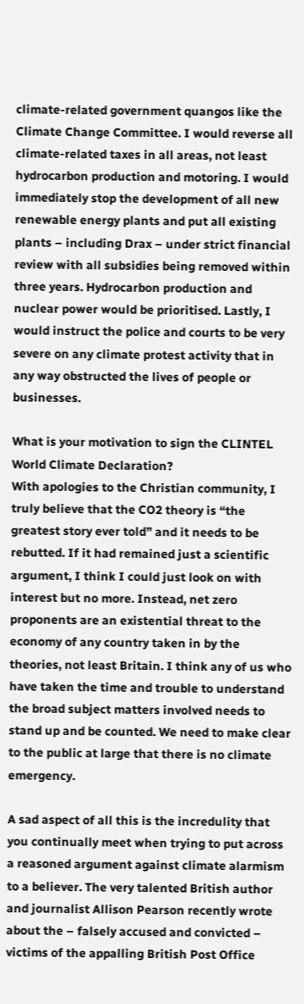climate-related government quangos like the Climate Change Committee. I would reverse all climate-related taxes in all areas, not least hydrocarbon production and motoring. I would immediately stop the development of all new renewable energy plants and put all existing plants – including Drax – under strict financial review with all subsidies being removed within three years. Hydrocarbon production and nuclear power would be prioritised. Lastly, I would instruct the police and courts to be very severe on any climate protest activity that in any way obstructed the lives of people or businesses.

What is your motivation to sign the CLINTEL World Climate Declaration?
With apologies to the Christian community, I truly believe that the CO2 theory is “the greatest story ever told” and it needs to be rebutted. If it had remained just a scientific argument, I think I could just look on with interest but no more. Instead, net zero proponents are an existential threat to the economy of any country taken in by the theories, not least Britain. I think any of us who have taken the time and trouble to understand the broad subject matters involved needs to stand up and be counted. We need to make clear to the public at large that there is no climate emergency.

A sad aspect of all this is the incredulity that you continually meet when trying to put across a reasoned argument against climate alarmism to a believer. The very talented British author and journalist Allison Pearson recently wrote about the – falsely accused and convicted – victims of the appalling British Post Office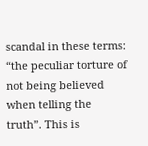scandal in these terms: “the peculiar torture of not being believed when telling the truth”. This is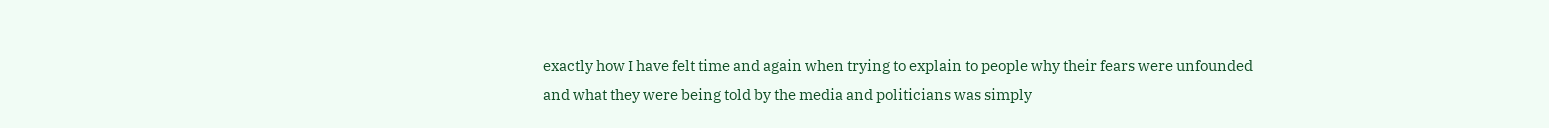exactly how I have felt time and again when trying to explain to people why their fears were unfounded and what they were being told by the media and politicians was simply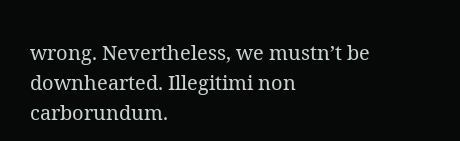wrong. Nevertheless, we mustn’t be downhearted. Illegitimi non carborundum.